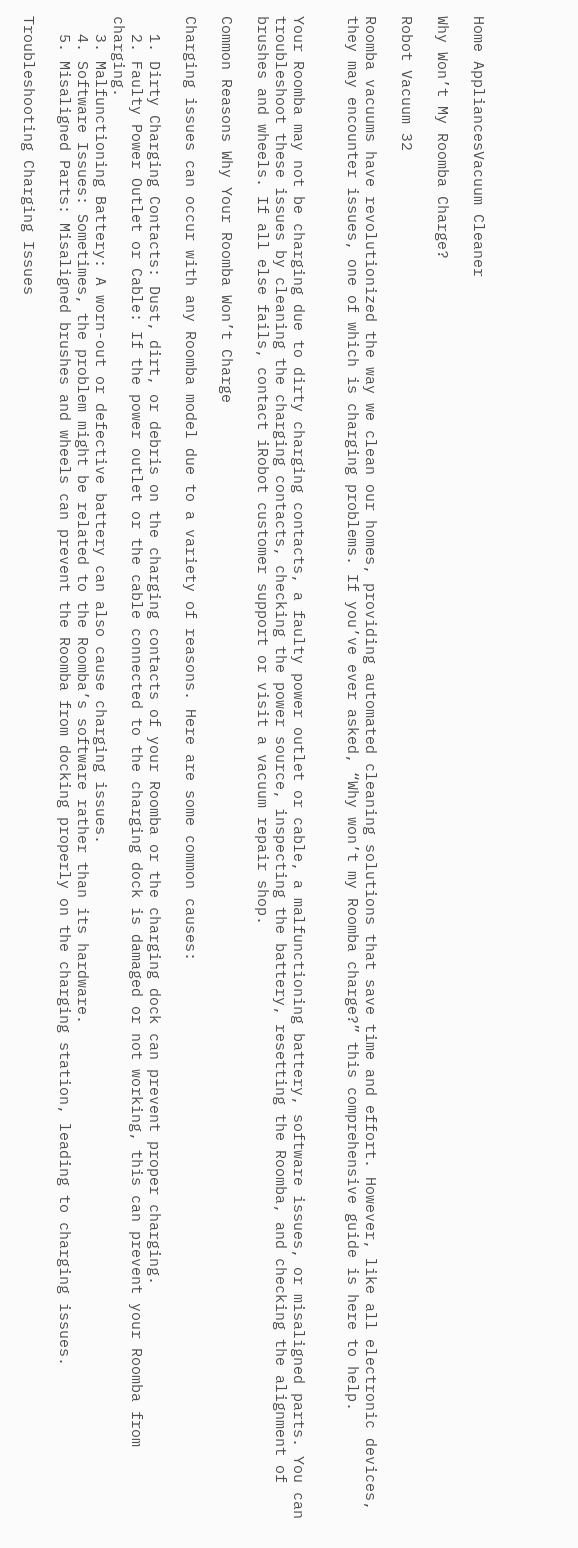Home AppliancesVacuum Cleaner

Why Won’t My Roomba Charge?

Robot Vacuum 32

Roomba vacuums have revolutionized the way we clean our homes, providing automated cleaning solutions that save time and effort. However, like all electronic devices, they may encounter issues, one of which is charging problems. If you’ve ever asked, “Why won’t my Roomba charge?” this comprehensive guide is here to help.


Your Roomba may not be charging due to dirty charging contacts, a faulty power outlet or cable, a malfunctioning battery, software issues, or misaligned parts. You can troubleshoot these issues by cleaning the charging contacts, checking the power source, inspecting the battery, resetting the Roomba, and checking the alignment of brushes and wheels. If all else fails, contact iRobot customer support or visit a vacuum repair shop.

Common Reasons Why Your Roomba Won’t Charge

Charging issues can occur with any Roomba model due to a variety of reasons. Here are some common causes:

  1. Dirty Charging Contacts: Dust, dirt, or debris on the charging contacts of your Roomba or the charging dock can prevent proper charging.
  2. Faulty Power Outlet or Cable: If the power outlet or the cable connected to the charging dock is damaged or not working, this can prevent your Roomba from charging.
  3. Malfunctioning Battery: A worn-out or defective battery can also cause charging issues.
  4. Software Issues: Sometimes, the problem might be related to the Roomba’s software rather than its hardware.
  5. Misaligned Parts: Misaligned brushes and wheels can prevent the Roomba from docking properly on the charging station, leading to charging issues.

Troubleshooting Charging Issues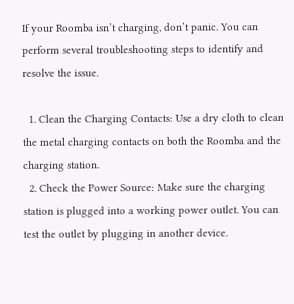If your Roomba isn’t charging, don’t panic. You can perform several troubleshooting steps to identify and resolve the issue.

  1. Clean the Charging Contacts: Use a dry cloth to clean the metal charging contacts on both the Roomba and the charging station.
  2. Check the Power Source: Make sure the charging station is plugged into a working power outlet. You can test the outlet by plugging in another device.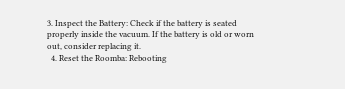3. Inspect the Battery: Check if the battery is seated properly inside the vacuum. If the battery is old or worn out, consider replacing it.
  4. Reset the Roomba: Rebooting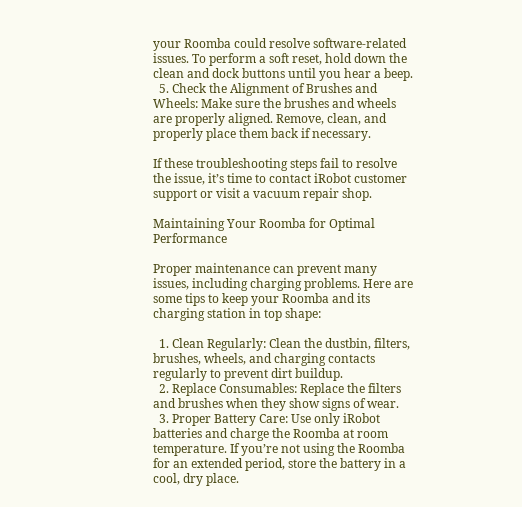your Roomba could resolve software-related issues. To perform a soft reset, hold down the clean and dock buttons until you hear a beep.
  5. Check the Alignment of Brushes and Wheels: Make sure the brushes and wheels are properly aligned. Remove, clean, and properly place them back if necessary.

If these troubleshooting steps fail to resolve the issue, it’s time to contact iRobot customer support or visit a vacuum repair shop.

Maintaining Your Roomba for Optimal Performance

Proper maintenance can prevent many issues, including charging problems. Here are some tips to keep your Roomba and its charging station in top shape:

  1. Clean Regularly: Clean the dustbin, filters, brushes, wheels, and charging contacts regularly to prevent dirt buildup.
  2. Replace Consumables: Replace the filters and brushes when they show signs of wear.
  3. Proper Battery Care: Use only iRobot batteries and charge the Roomba at room temperature. If you’re not using the Roomba for an extended period, store the battery in a cool, dry place.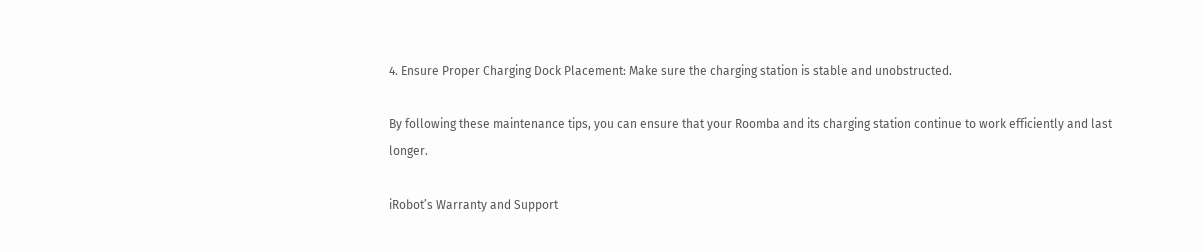4. Ensure Proper Charging Dock Placement: Make sure the charging station is stable and unobstructed.

By following these maintenance tips, you can ensure that your Roomba and its charging station continue to work efficiently and last longer.

iRobot’s Warranty and Support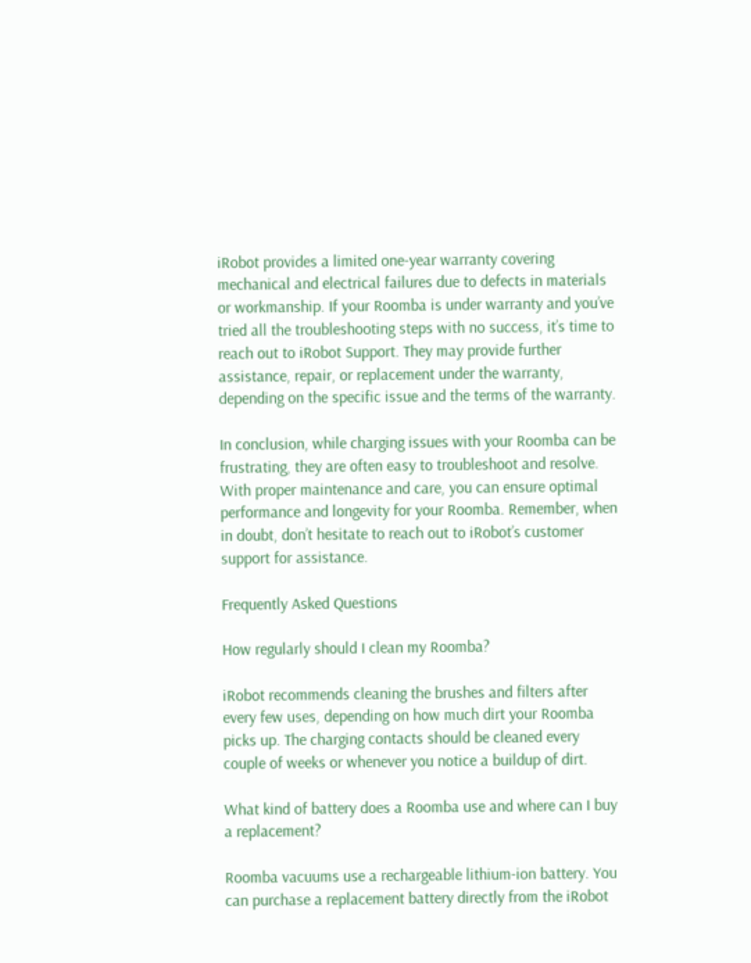iRobot provides a limited one-year warranty covering mechanical and electrical failures due to defects in materials or workmanship. If your Roomba is under warranty and you’ve tried all the troubleshooting steps with no success, it’s time to reach out to iRobot Support. They may provide further assistance, repair, or replacement under the warranty, depending on the specific issue and the terms of the warranty.

In conclusion, while charging issues with your Roomba can be frustrating, they are often easy to troubleshoot and resolve. With proper maintenance and care, you can ensure optimal performance and longevity for your Roomba. Remember, when in doubt, don’t hesitate to reach out to iRobot’s customer support for assistance.

Frequently Asked Questions

How regularly should I clean my Roomba?

iRobot recommends cleaning the brushes and filters after every few uses, depending on how much dirt your Roomba picks up. The charging contacts should be cleaned every couple of weeks or whenever you notice a buildup of dirt.

What kind of battery does a Roomba use and where can I buy a replacement?

Roomba vacuums use a rechargeable lithium-ion battery. You can purchase a replacement battery directly from the iRobot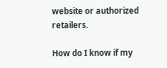website or authorized retailers.

How do I know if my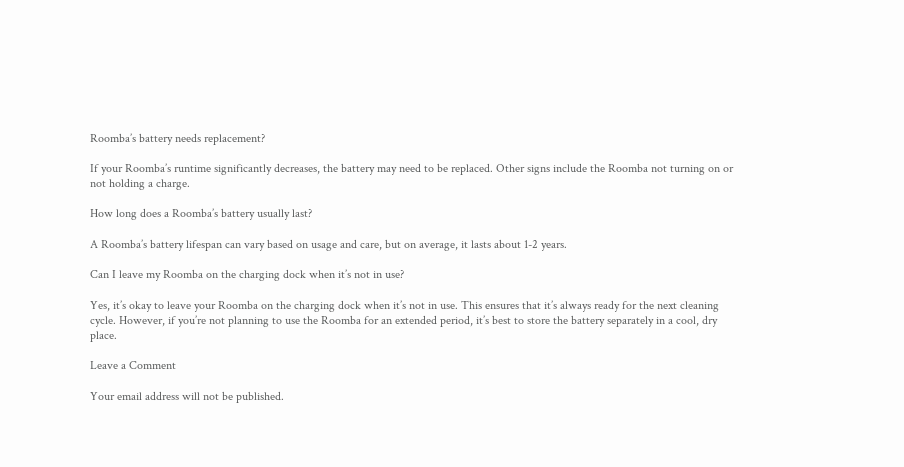Roomba’s battery needs replacement?

If your Roomba’s runtime significantly decreases, the battery may need to be replaced. Other signs include the Roomba not turning on or not holding a charge.

How long does a Roomba’s battery usually last?

A Roomba’s battery lifespan can vary based on usage and care, but on average, it lasts about 1-2 years.

Can I leave my Roomba on the charging dock when it’s not in use?

Yes, it’s okay to leave your Roomba on the charging dock when it’s not in use. This ensures that it’s always ready for the next cleaning cycle. However, if you’re not planning to use the Roomba for an extended period, it’s best to store the battery separately in a cool, dry place.

Leave a Comment

Your email address will not be published.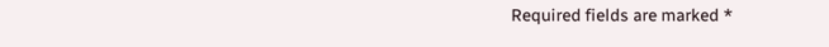Required fields are marked *